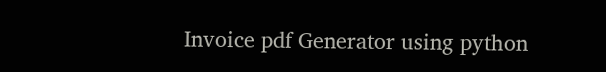Invoice pdf Generator using python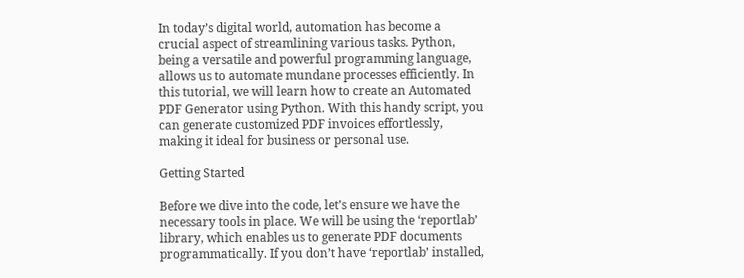In today’s digital world, automation has become a crucial aspect of streamlining various tasks. Python, being a versatile and powerful programming language, allows us to automate mundane processes efficiently. In this tutorial, we will learn how to create an Automated PDF Generator using Python. With this handy script, you can generate customized PDF invoices effortlessly, making it ideal for business or personal use.

Getting Started

Before we dive into the code, let’s ensure we have the necessary tools in place. We will be using the ‘reportlab’ library, which enables us to generate PDF documents programmatically. If you don’t have ‘reportlab’ installed,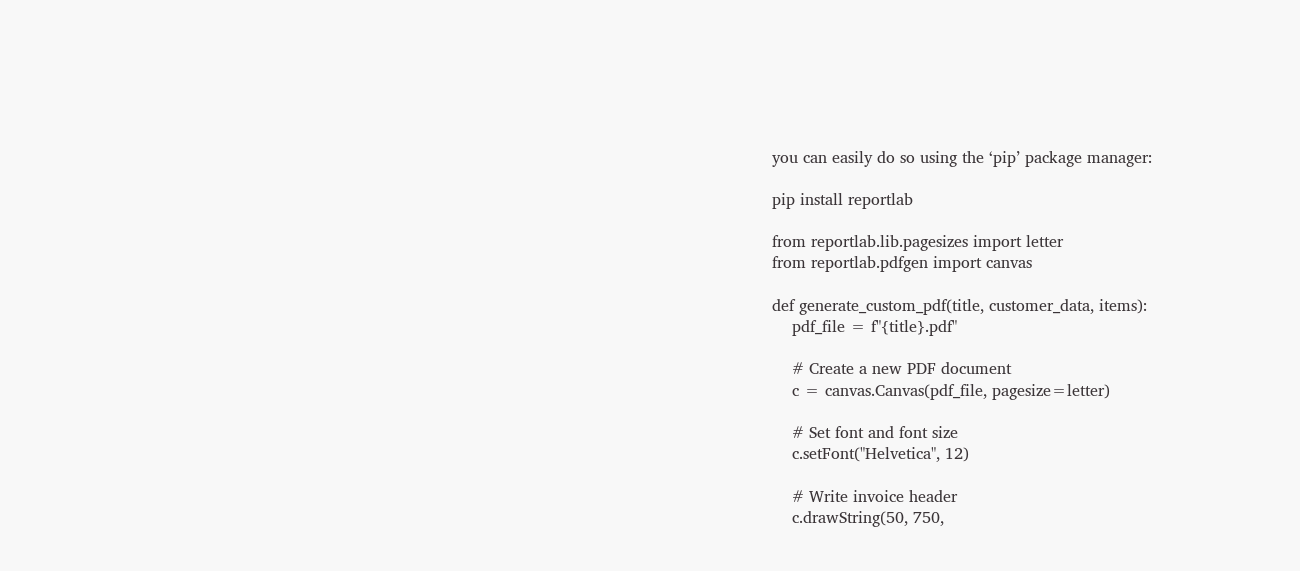you can easily do so using the ‘pip’ package manager:

pip install reportlab

from reportlab.lib.pagesizes import letter
from reportlab.pdfgen import canvas

def generate_custom_pdf(title, customer_data, items):
    pdf_file = f"{title}.pdf"

    # Create a new PDF document
    c = canvas.Canvas(pdf_file, pagesize=letter)

    # Set font and font size
    c.setFont("Helvetica", 12)

    # Write invoice header
    c.drawString(50, 750,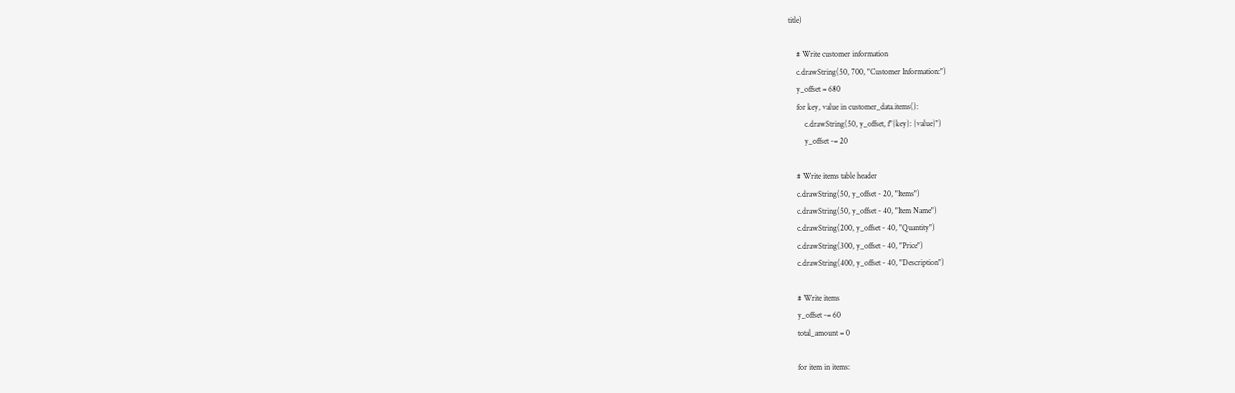title)

    # Write customer information
    c.drawString(50, 700, "Customer Information:")
    y_offset = 680
    for key, value in customer_data.items():
        c.drawString(50, y_offset, f"{key}: {value}")
        y_offset -= 20

    # Write items table header
    c.drawString(50, y_offset - 20, "Items")
    c.drawString(50, y_offset - 40, "Item Name")
    c.drawString(200, y_offset - 40, "Quantity")
    c.drawString(300, y_offset - 40, "Price")
    c.drawString(400, y_offset - 40, "Description")

    # Write items
    y_offset -= 60
    total_amount = 0

    for item in items: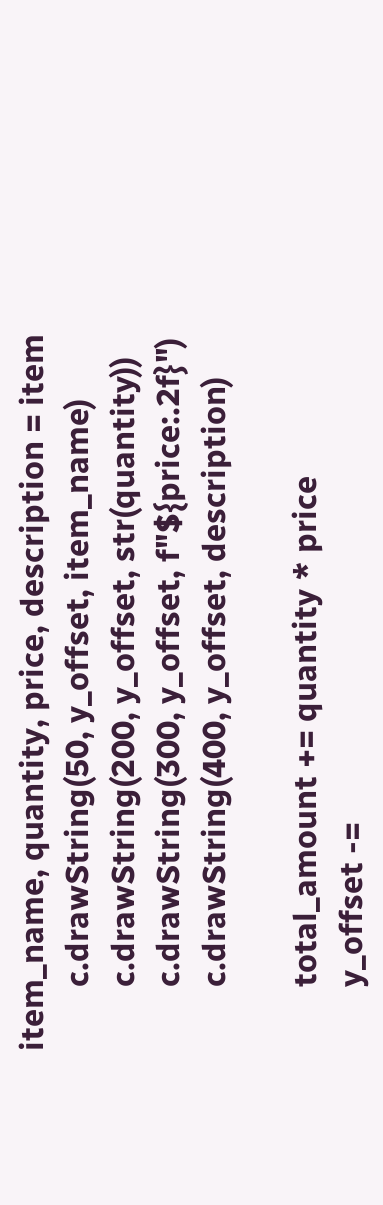item_name, quantity, price, description = item
        c.drawString(50, y_offset, item_name)
        c.drawString(200, y_offset, str(quantity))
        c.drawString(300, y_offset, f"${price:.2f}")
        c.drawString(400, y_offset, description)

        total_amount += quantity * price
        y_offset -=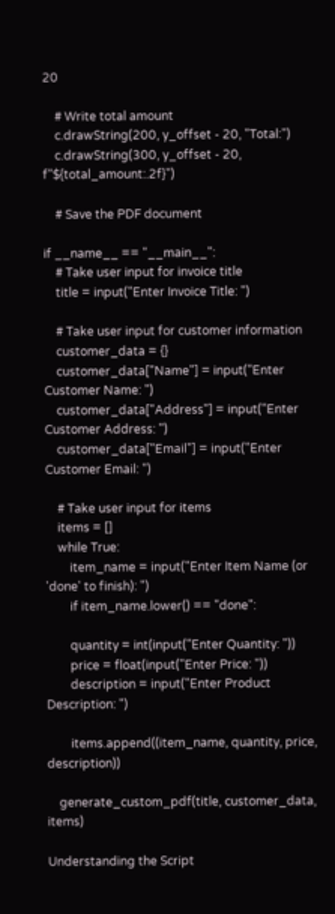20

    # Write total amount
    c.drawString(200, y_offset - 20, "Total:")
    c.drawString(300, y_offset - 20, f"${total_amount:.2f}")

    # Save the PDF document

if __name__ == "__main__":
    # Take user input for invoice title
    title = input("Enter Invoice Title: ")

    # Take user input for customer information
    customer_data = {}
    customer_data["Name"] = input("Enter Customer Name: ")
    customer_data["Address"] = input("Enter Customer Address: ")
    customer_data["Email"] = input("Enter Customer Email: ")

    # Take user input for items
    items = []
    while True:
        item_name = input("Enter Item Name (or 'done' to finish): ")
        if item_name.lower() == "done":

        quantity = int(input("Enter Quantity: "))
        price = float(input("Enter Price: "))
        description = input("Enter Product Description: ")

        items.append((item_name, quantity, price, description))

    generate_custom_pdf(title, customer_data, items)

Understanding the Script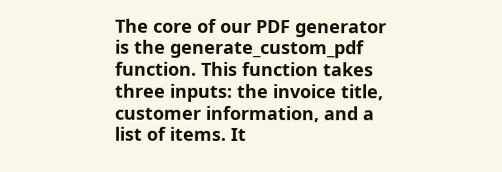The core of our PDF generator is the generate_custom_pdf function. This function takes three inputs: the invoice title, customer information, and a list of items. It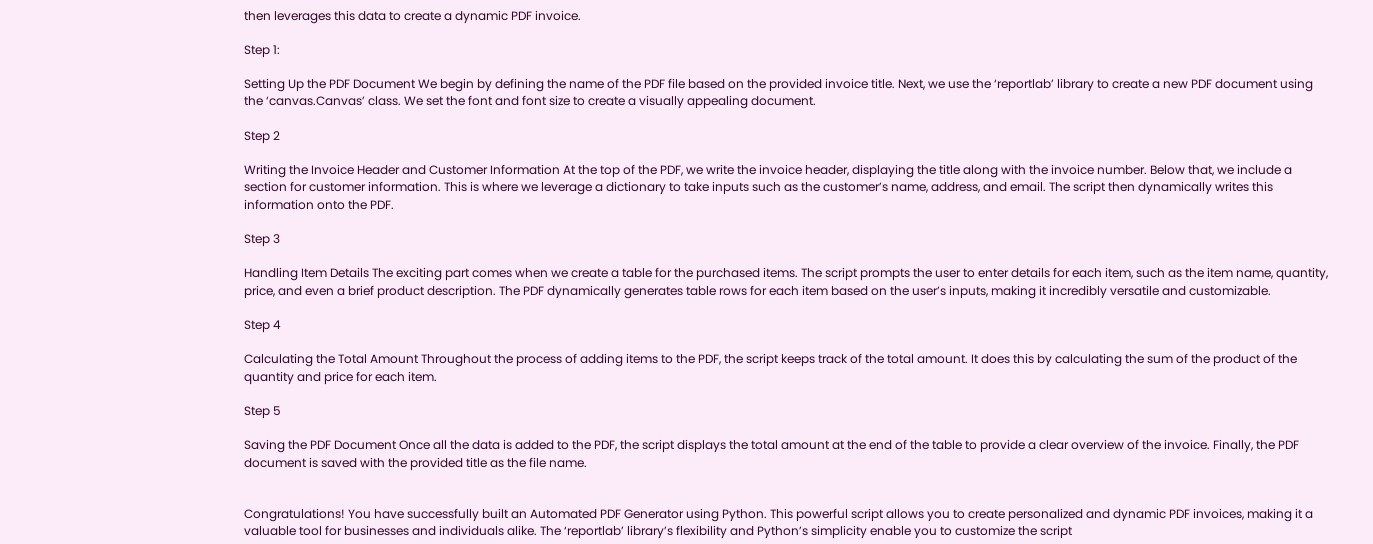then leverages this data to create a dynamic PDF invoice.

Step 1:

Setting Up the PDF Document We begin by defining the name of the PDF file based on the provided invoice title. Next, we use the ‘reportlab’ library to create a new PDF document using the ‘canvas.Canvas’ class. We set the font and font size to create a visually appealing document.

Step 2

Writing the Invoice Header and Customer Information At the top of the PDF, we write the invoice header, displaying the title along with the invoice number. Below that, we include a section for customer information. This is where we leverage a dictionary to take inputs such as the customer’s name, address, and email. The script then dynamically writes this information onto the PDF.

Step 3

Handling Item Details The exciting part comes when we create a table for the purchased items. The script prompts the user to enter details for each item, such as the item name, quantity, price, and even a brief product description. The PDF dynamically generates table rows for each item based on the user’s inputs, making it incredibly versatile and customizable.

Step 4

Calculating the Total Amount Throughout the process of adding items to the PDF, the script keeps track of the total amount. It does this by calculating the sum of the product of the quantity and price for each item.

Step 5

Saving the PDF Document Once all the data is added to the PDF, the script displays the total amount at the end of the table to provide a clear overview of the invoice. Finally, the PDF document is saved with the provided title as the file name.


Congratulations! You have successfully built an Automated PDF Generator using Python. This powerful script allows you to create personalized and dynamic PDF invoices, making it a valuable tool for businesses and individuals alike. The ‘reportlab’ library’s flexibility and Python’s simplicity enable you to customize the script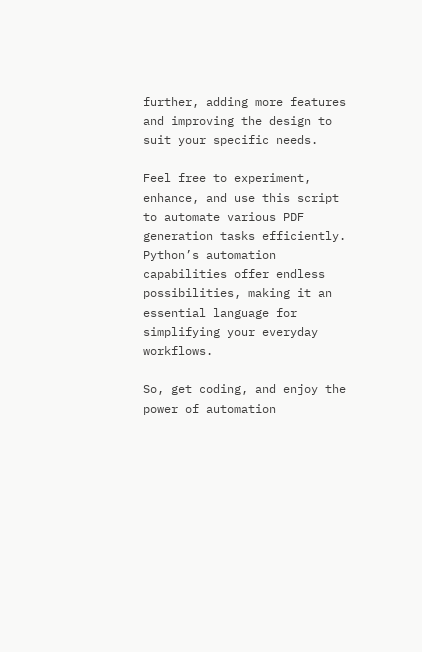further, adding more features and improving the design to suit your specific needs.

Feel free to experiment, enhance, and use this script to automate various PDF generation tasks efficiently. Python’s automation capabilities offer endless possibilities, making it an essential language for simplifying your everyday workflows.

So, get coding, and enjoy the power of automation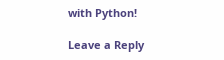with Python!

Leave a Reply